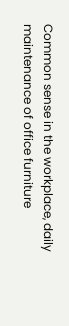Common sense in the workplace, daily maintenance of office furniture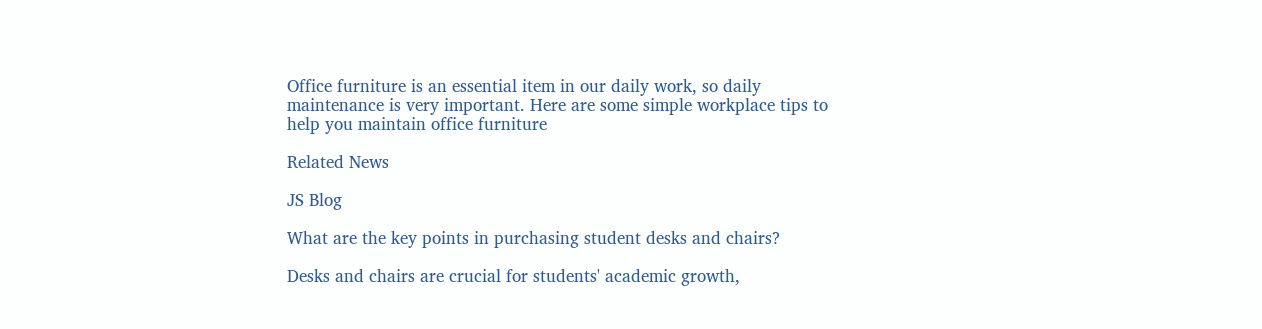Office furniture is an essential item in our daily work, so daily maintenance is very important. Here are some simple workplace tips to help you maintain office furniture

Related News

JS Blog

What are the key points in purchasing student desks and chairs?

Desks and chairs are crucial for students' academic growth,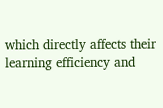which directly affects their learning efficiency and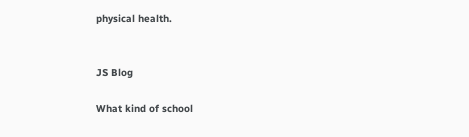physical health.


JS Blog

What kind of school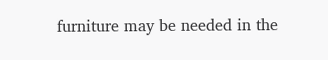furniture may be needed in the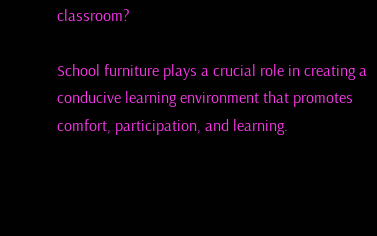classroom?

School furniture plays a crucial role in creating a conducive learning environment that promotes comfort, participation, and learning.